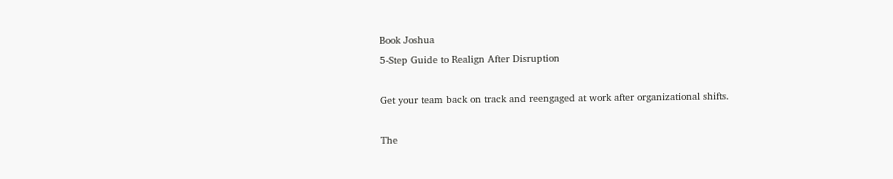Book Joshua
5-Step Guide to Realign After Disruption

Get your team back on track and reengaged at work after organizational shifts.

The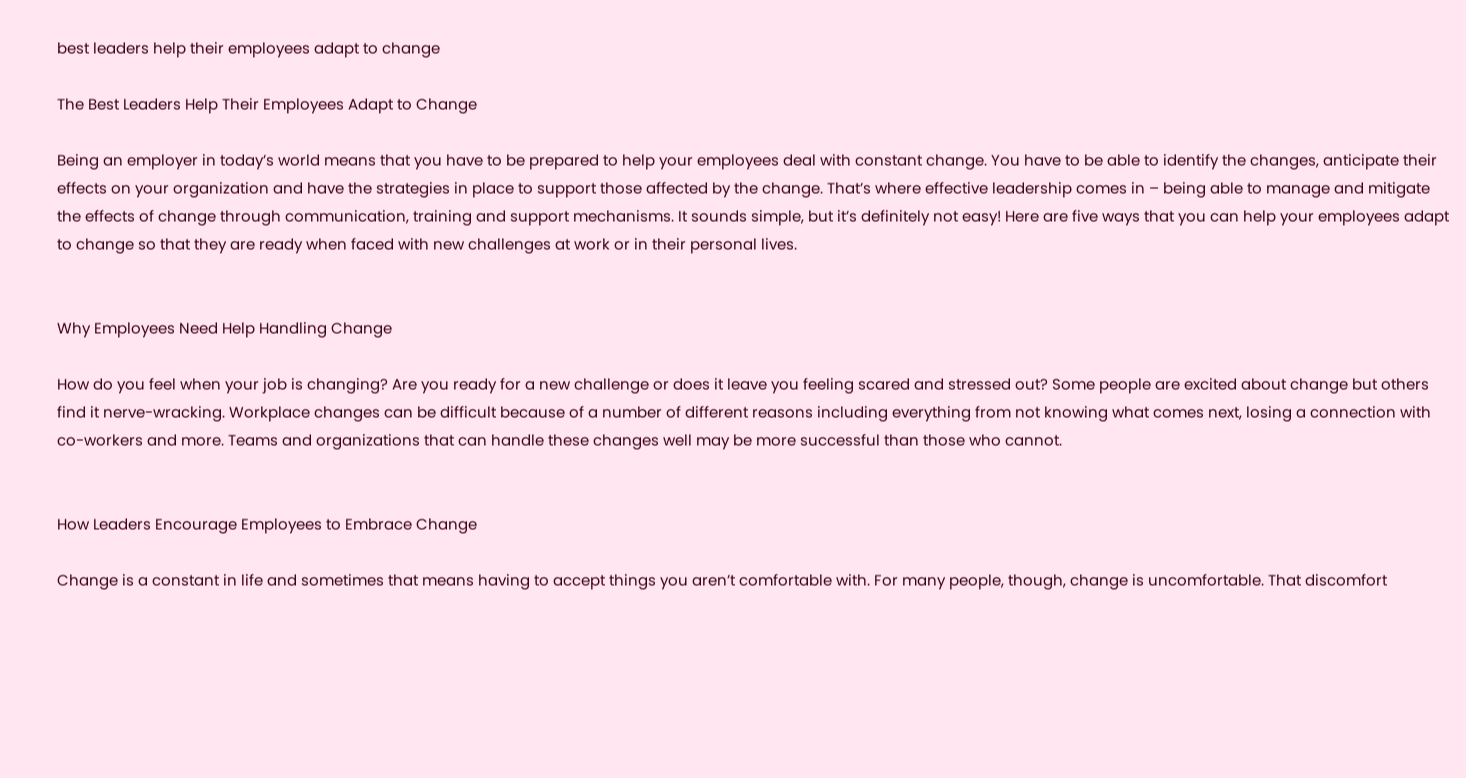best leaders help their employees adapt to change

The Best Leaders Help Their Employees Adapt to Change

Being an employer in today’s world means that you have to be prepared to help your employees deal with constant change. You have to be able to identify the changes, anticipate their effects on your organization and have the strategies in place to support those affected by the change. That’s where effective leadership comes in – being able to manage and mitigate the effects of change through communication, training and support mechanisms. It sounds simple, but it’s definitely not easy! Here are five ways that you can help your employees adapt to change so that they are ready when faced with new challenges at work or in their personal lives.


Why Employees Need Help Handling Change

How do you feel when your job is changing? Are you ready for a new challenge or does it leave you feeling scared and stressed out? Some people are excited about change but others find it nerve-wracking. Workplace changes can be difficult because of a number of different reasons including everything from not knowing what comes next, losing a connection with co-workers and more. Teams and organizations that can handle these changes well may be more successful than those who cannot.


How Leaders Encourage Employees to Embrace Change

Change is a constant in life and sometimes that means having to accept things you aren’t comfortable with. For many people, though, change is uncomfortable. That discomfort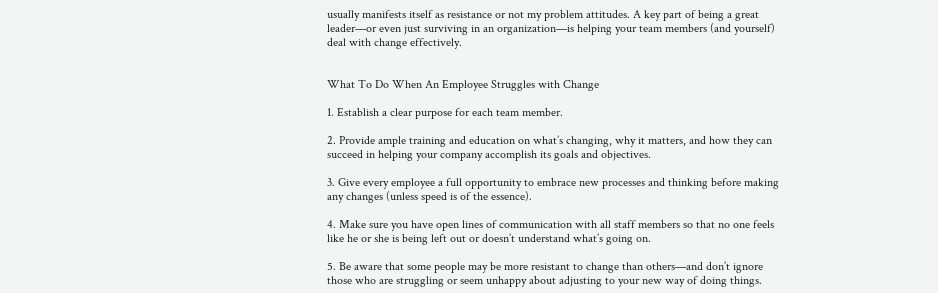usually manifests itself as resistance or not my problem attitudes. A key part of being a great leader—or even just surviving in an organization—is helping your team members (and yourself) deal with change effectively.


What To Do When An Employee Struggles with Change

1. Establish a clear purpose for each team member.

2. Provide ample training and education on what’s changing, why it matters, and how they can succeed in helping your company accomplish its goals and objectives.

3. Give every employee a full opportunity to embrace new processes and thinking before making any changes (unless speed is of the essence).

4. Make sure you have open lines of communication with all staff members so that no one feels like he or she is being left out or doesn’t understand what’s going on.

5. Be aware that some people may be more resistant to change than others—and don’t ignore those who are struggling or seem unhappy about adjusting to your new way of doing things.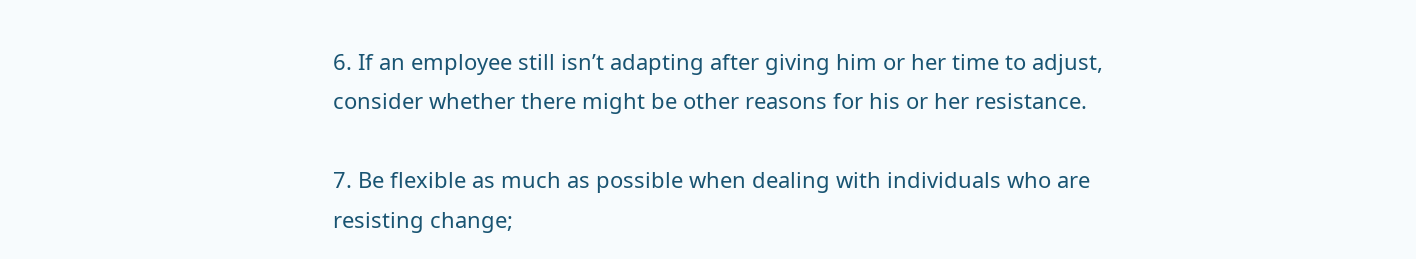6. If an employee still isn’t adapting after giving him or her time to adjust, consider whether there might be other reasons for his or her resistance.

7. Be flexible as much as possible when dealing with individuals who are resisting change;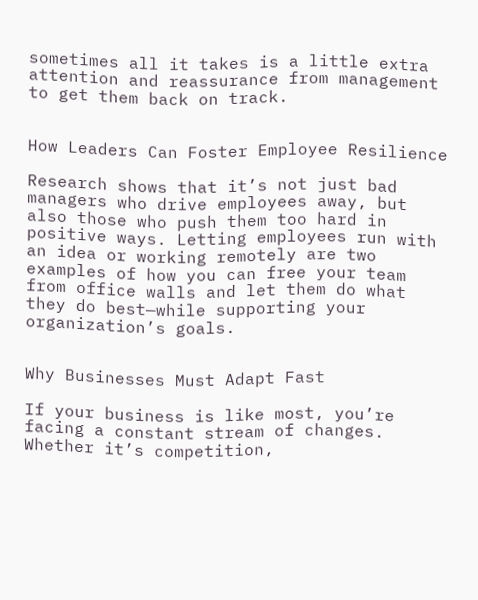sometimes all it takes is a little extra attention and reassurance from management to get them back on track.


How Leaders Can Foster Employee Resilience

Research shows that it’s not just bad managers who drive employees away, but also those who push them too hard in positive ways. Letting employees run with an idea or working remotely are two examples of how you can free your team from office walls and let them do what they do best—while supporting your organization’s goals.


Why Businesses Must Adapt Fast

If your business is like most, you’re facing a constant stream of changes. Whether it’s competition,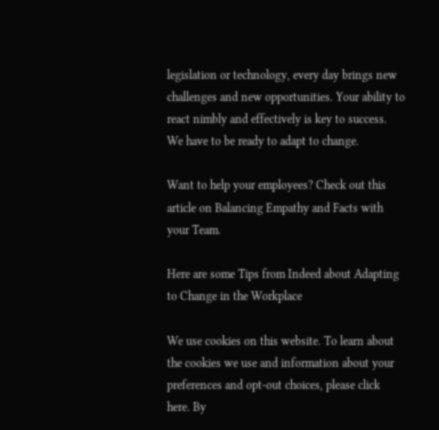legislation or technology, every day brings new challenges and new opportunities. Your ability to react nimbly and effectively is key to success. We have to be ready to adapt to change.

Want to help your employees? Check out this article on Balancing Empathy and Facts with your Team.

Here are some Tips from Indeed about Adapting to Change in the Workplace

We use cookies on this website. To learn about the cookies we use and information about your preferences and opt-out choices, please click here. By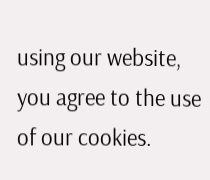using our website, you agree to the use of our cookies.